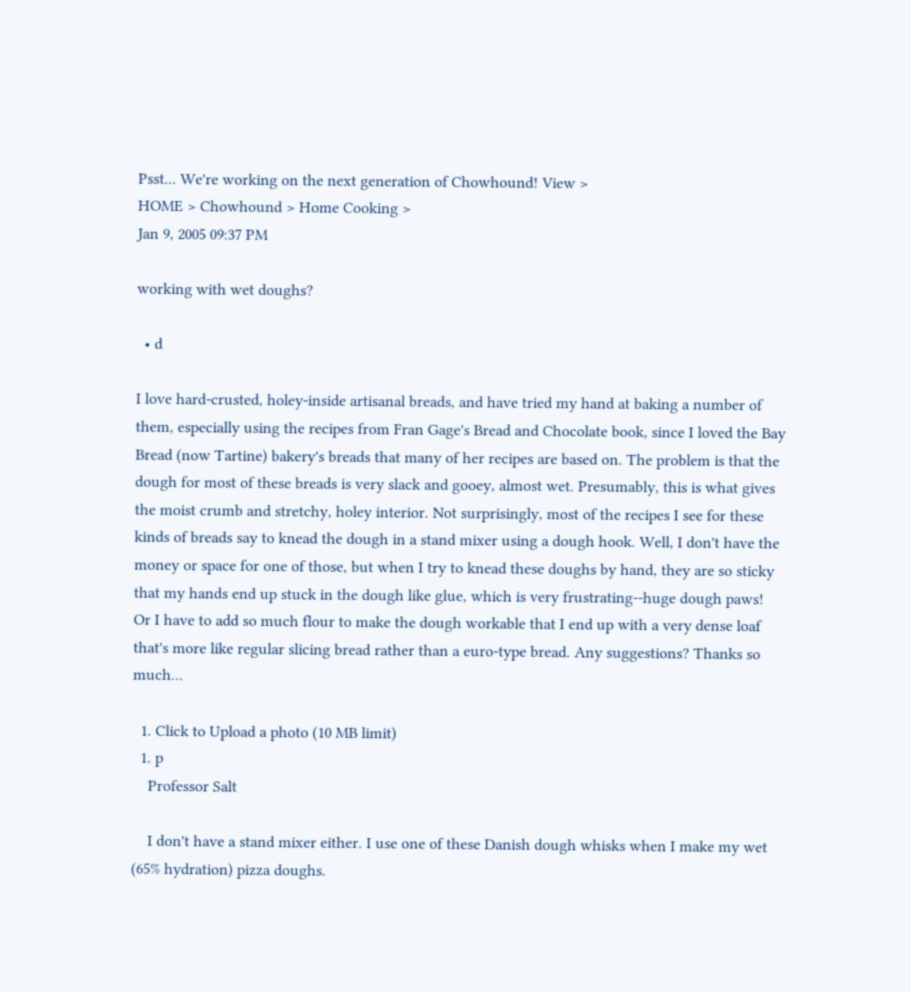Psst... We're working on the next generation of Chowhound! View >
HOME > Chowhound > Home Cooking >
Jan 9, 2005 09:37 PM

working with wet doughs?

  • d

I love hard-crusted, holey-inside artisanal breads, and have tried my hand at baking a number of them, especially using the recipes from Fran Gage's Bread and Chocolate book, since I loved the Bay Bread (now Tartine) bakery's breads that many of her recipes are based on. The problem is that the dough for most of these breads is very slack and gooey, almost wet. Presumably, this is what gives the moist crumb and stretchy, holey interior. Not surprisingly, most of the recipes I see for these kinds of breads say to knead the dough in a stand mixer using a dough hook. Well, I don't have the money or space for one of those, but when I try to knead these doughs by hand, they are so sticky that my hands end up stuck in the dough like glue, which is very frustrating--huge dough paws! Or I have to add so much flour to make the dough workable that I end up with a very dense loaf that's more like regular slicing bread rather than a euro-type bread. Any suggestions? Thanks so much...

  1. Click to Upload a photo (10 MB limit)
  1. p
    Professor Salt

    I don't have a stand mixer either. I use one of these Danish dough whisks when I make my wet (65% hydration) pizza doughs.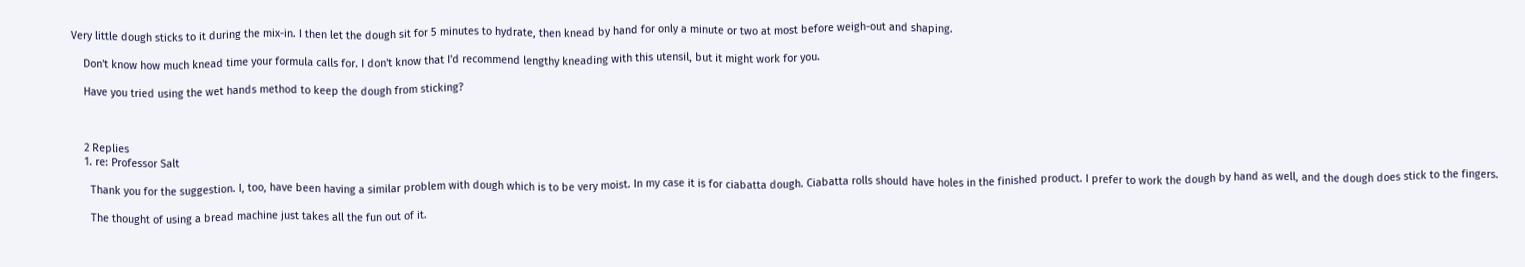Very little dough sticks to it during the mix-in. I then let the dough sit for 5 minutes to hydrate, then knead by hand for only a minute or two at most before weigh-out and shaping.

    Don't know how much knead time your formula calls for. I don't know that I'd recommend lengthy kneading with this utensil, but it might work for you.

    Have you tried using the wet hands method to keep the dough from sticking?



    2 Replies
    1. re: Professor Salt

      Thank you for the suggestion. I, too, have been having a similar problem with dough which is to be very moist. In my case it is for ciabatta dough. Ciabatta rolls should have holes in the finished product. I prefer to work the dough by hand as well, and the dough does stick to the fingers.

      The thought of using a bread machine just takes all the fun out of it.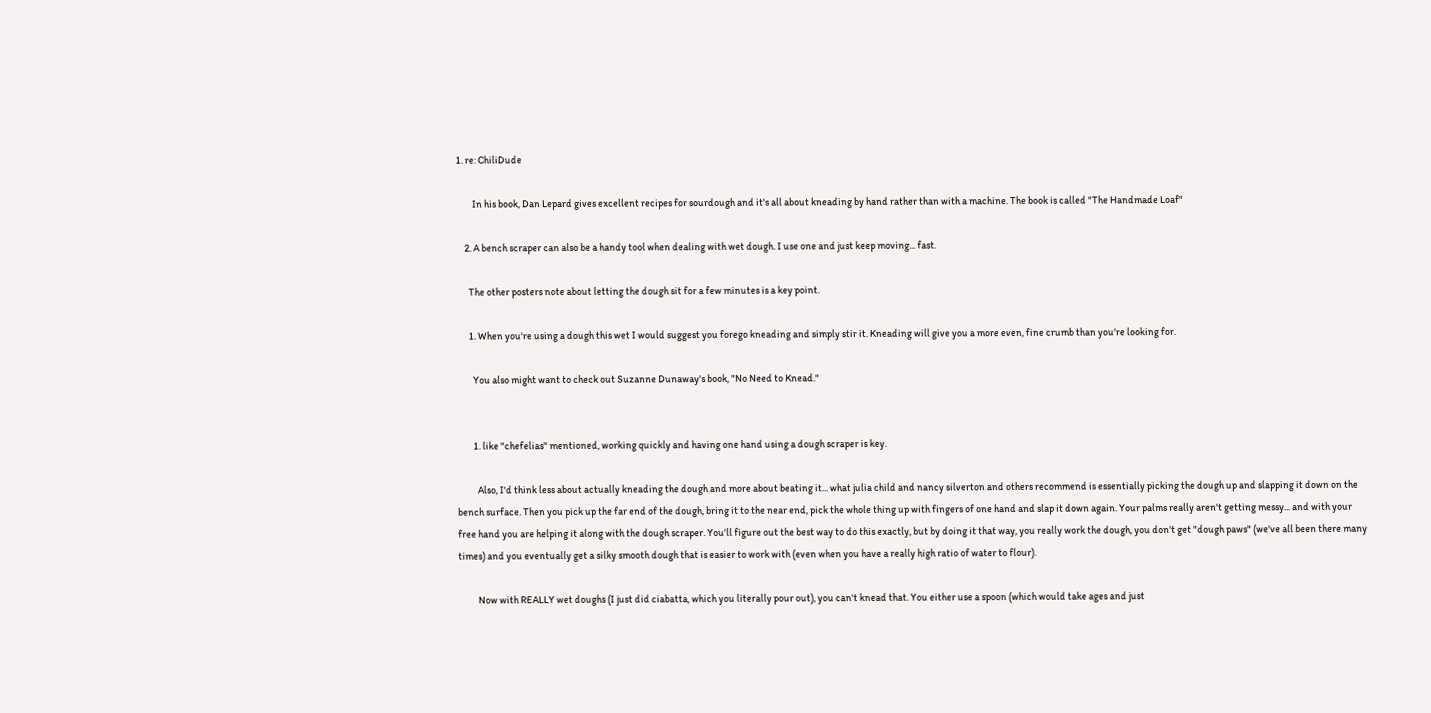1. re: ChiliDude

        In his book, Dan Lepard gives excellent recipes for sourdough and it's all about kneading by hand rather than with a machine. The book is called "The Handmade Loaf"

    2. A bench scraper can also be a handy tool when dealing with wet dough. I use one and just keep moving... fast.

      The other posters note about letting the dough sit for a few minutes is a key point.

      1. When you're using a dough this wet I would suggest you forego kneading and simply stir it. Kneading will give you a more even, fine crumb than you're looking for.

        You also might want to check out Suzanne Dunaway's book, "No Need to Knead."


        1. like "chefelias" mentioned, working quickly and having one hand using a dough scraper is key.

          Also, I'd think less about actually kneading the dough and more about beating it... what julia child and nancy silverton and others recommend is essentially picking the dough up and slapping it down on the bench surface. Then you pick up the far end of the dough, bring it to the near end, pick the whole thing up with fingers of one hand and slap it down again. Your palms really aren't getting messy... and with your free hand you are helping it along with the dough scraper. You'll figure out the best way to do this exactly, but by doing it that way, you really work the dough, you don't get "dough paws" (we've all been there many times) and you eventually get a silky smooth dough that is easier to work with (even when you have a really high ratio of water to flour).

          Now with REALLY wet doughs (I just did ciabatta, which you literally pour out), you can't knead that. You either use a spoon (which would take ages and just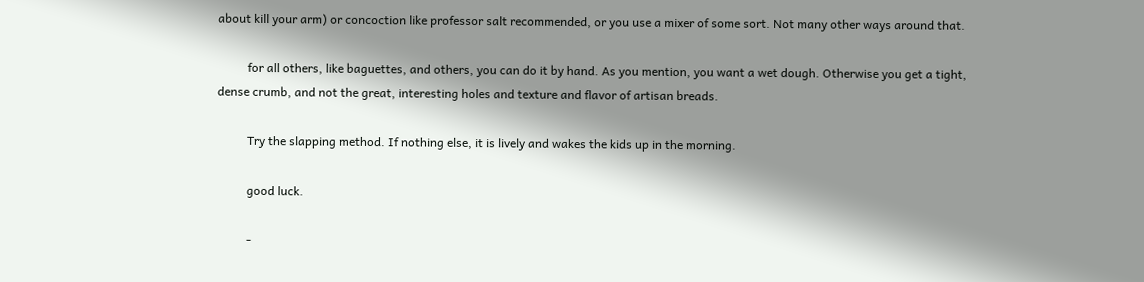about kill your arm) or concoction like professor salt recommended, or you use a mixer of some sort. Not many other ways around that.

          for all others, like baguettes, and others, you can do it by hand. As you mention, you want a wet dough. Otherwise you get a tight, dense crumb, and not the great, interesting holes and texture and flavor of artisan breads.

          Try the slapping method. If nothing else, it is lively and wakes the kids up in the morning.

          good luck.

          -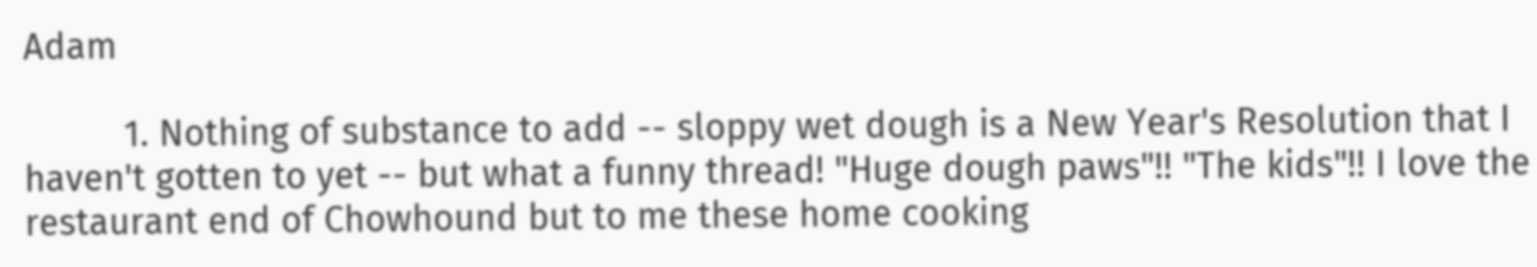Adam

          1. Nothing of substance to add -- sloppy wet dough is a New Year's Resolution that I haven't gotten to yet -- but what a funny thread! "Huge dough paws"!! "The kids"!! I love the restaurant end of Chowhound but to me these home cooking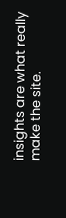insights are what really make the site.